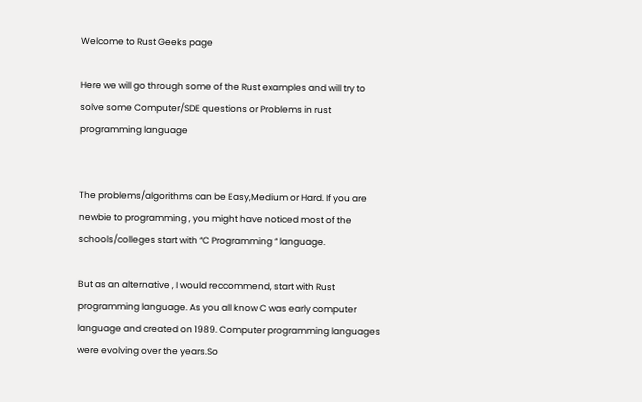Welcome to Rust Geeks page

Here we will go through some of the Rust examples and will try to solve some Computer/SDE questions or Problems in rust programming language


The problems/algorithms can be Easy,Medium or Hard. If you are newbie to programming , you might have noticed most of the schools/colleges start with “C Programming “ language.

But as an alternative , I would reccommend, start with Rust programming language. As you all know C was early computer language and created on 1989. Computer programming languages were evolving over the years.So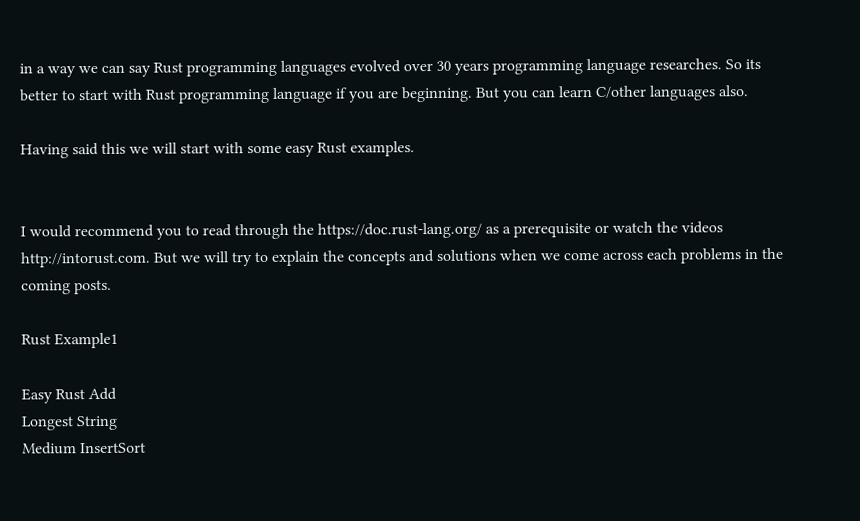in a way we can say Rust programming languages evolved over 30 years programming language researches. So its better to start with Rust programming language if you are beginning. But you can learn C/other languages also.

Having said this we will start with some easy Rust examples.


I would recommend you to read through the https://doc.rust-lang.org/ as a prerequisite or watch the videos http://intorust.com. But we will try to explain the concepts and solutions when we come across each problems in the coming posts.

Rust Example1

Easy Rust Add
Longest String
Medium InsertSort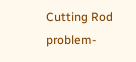Cutting Rod problem-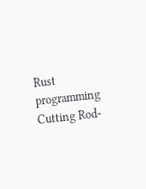Rust programming
Cutting Rod-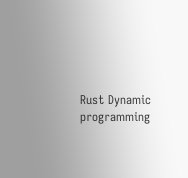Rust Dynamic programming